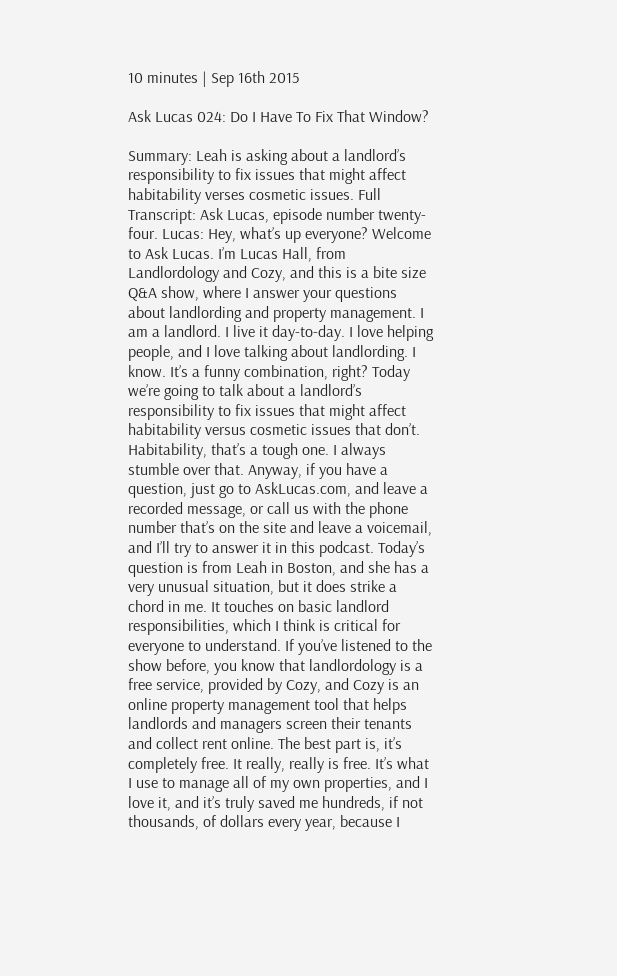10 minutes | Sep 16th 2015

Ask Lucas 024: Do I Have To Fix That Window?

Summary: Leah is asking about a landlord’s responsibility to fix issues that might affect habitability verses cosmetic issues. Full Transcript: Ask Lucas, episode number twenty-four. Lucas: Hey, what’s up everyone? Welcome to Ask Lucas. I’m Lucas Hall, from Landlordology and Cozy, and this is a bite size Q&A show, where I answer your questions about landlording and property management. I am a landlord. I live it day-to-day. I love helping people, and I love talking about landlording. I know. It’s a funny combination, right? Today we’re going to talk about a landlord’s responsibility to fix issues that might affect habitability versus cosmetic issues that don’t. Habitability, that’s a tough one. I always stumble over that. Anyway, if you have a question, just go to AskLucas.com, and leave a recorded message, or call us with the phone number that’s on the site and leave a voicemail, and I’ll try to answer it in this podcast. Today’s question is from Leah in Boston, and she has a very unusual situation, but it does strike a chord in me. It touches on basic landlord responsibilities, which I think is critical for everyone to understand. If you’ve listened to the show before, you know that landlordology is a free service, provided by Cozy, and Cozy is an online property management tool that helps landlords and managers screen their tenants and collect rent online. The best part is, it’s completely free. It really, really is free. It’s what I use to manage all of my own properties, and I love it, and it’s truly saved me hundreds, if not thousands, of dollars every year, because I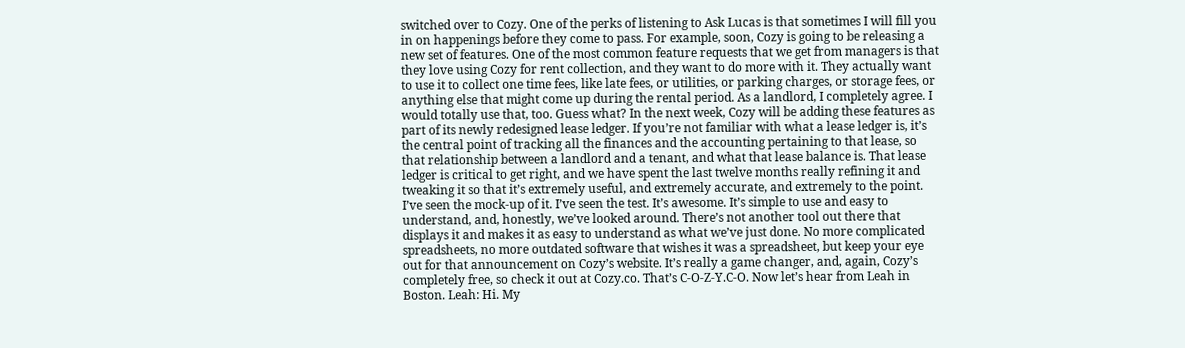switched over to Cozy. One of the perks of listening to Ask Lucas is that sometimes I will fill you in on happenings before they come to pass. For example, soon, Cozy is going to be releasing a new set of features. One of the most common feature requests that we get from managers is that they love using Cozy for rent collection, and they want to do more with it. They actually want to use it to collect one time fees, like late fees, or utilities, or parking charges, or storage fees, or anything else that might come up during the rental period. As a landlord, I completely agree. I would totally use that, too. Guess what? In the next week, Cozy will be adding these features as part of its newly redesigned lease ledger. If you’re not familiar with what a lease ledger is, it’s the central point of tracking all the finances and the accounting pertaining to that lease, so that relationship between a landlord and a tenant, and what that lease balance is. That lease ledger is critical to get right, and we have spent the last twelve months really refining it and tweaking it so that it’s extremely useful, and extremely accurate, and extremely to the point. I’ve seen the mock-up of it. I’ve seen the test. It’s awesome. It’s simple to use and easy to understand, and, honestly, we’ve looked around. There’s not another tool out there that displays it and makes it as easy to understand as what we’ve just done. No more complicated spreadsheets, no more outdated software that wishes it was a spreadsheet, but keep your eye out for that announcement on Cozy’s website. It’s really a game changer, and, again, Cozy’s completely free, so check it out at Cozy.co. That’s C-O-Z-Y.C-O. Now let’s hear from Leah in Boston. Leah: Hi. My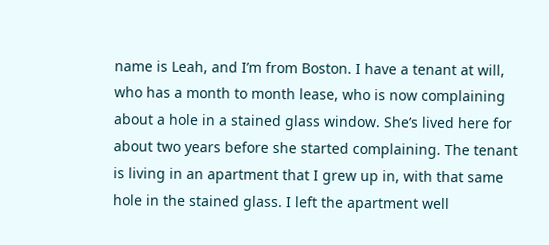name is Leah, and I’m from Boston. I have a tenant at will, who has a month to month lease, who is now complaining about a hole in a stained glass window. She’s lived here for about two years before she started complaining. The tenant is living in an apartment that I grew up in, with that same hole in the stained glass. I left the apartment well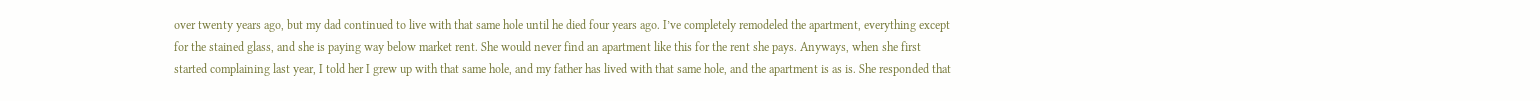over twenty years ago, but my dad continued to live with that same hole until he died four years ago. I’ve completely remodeled the apartment, everything except for the stained glass, and she is paying way below market rent. She would never find an apartment like this for the rent she pays. Anyways, when she first started complaining last year, I told her I grew up with that same hole, and my father has lived with that same hole, and the apartment is as is. She responded that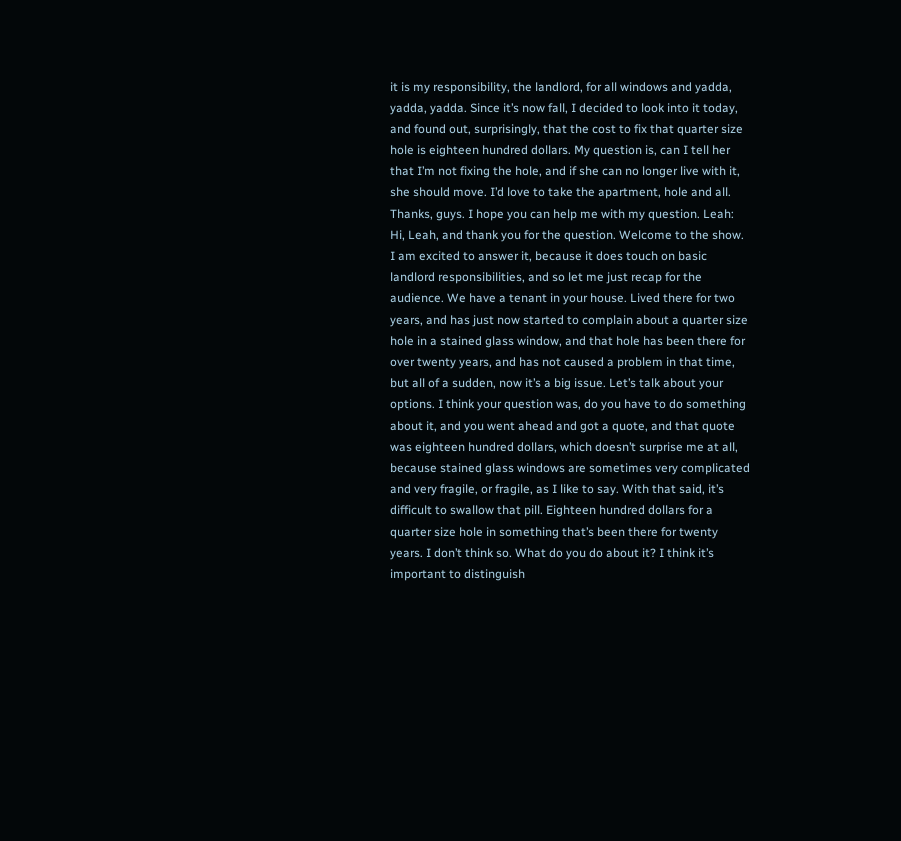it is my responsibility, the landlord, for all windows and yadda, yadda, yadda. Since it’s now fall, I decided to look into it today, and found out, surprisingly, that the cost to fix that quarter size hole is eighteen hundred dollars. My question is, can I tell her that I’m not fixing the hole, and if she can no longer live with it, she should move. I’d love to take the apartment, hole and all. Thanks, guys. I hope you can help me with my question. Leah: Hi, Leah, and thank you for the question. Welcome to the show. I am excited to answer it, because it does touch on basic landlord responsibilities, and so let me just recap for the audience. We have a tenant in your house. Lived there for two years, and has just now started to complain about a quarter size hole in a stained glass window, and that hole has been there for over twenty years, and has not caused a problem in that time, but all of a sudden, now it’s a big issue. Let’s talk about your options. I think your question was, do you have to do something about it, and you went ahead and got a quote, and that quote was eighteen hundred dollars, which doesn’t surprise me at all, because stained glass windows are sometimes very complicated and very fragile, or fragile, as I like to say. With that said, it’s difficult to swallow that pill. Eighteen hundred dollars for a quarter size hole in something that’s been there for twenty years. I don’t think so. What do you do about it? I think it’s important to distinguish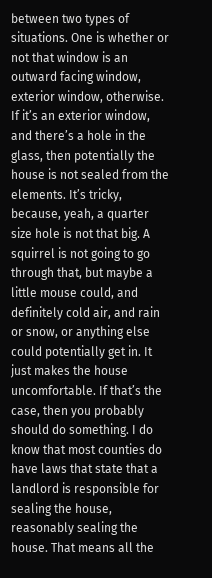between two types of situations. One is whether or not that window is an outward facing window, exterior window, otherwise. If it’s an exterior window, and there’s a hole in the glass, then potentially the house is not sealed from the elements. It’s tricky, because, yeah, a quarter size hole is not that big. A squirrel is not going to go through that, but maybe a little mouse could, and definitely cold air, and rain or snow, or anything else could potentially get in. It just makes the house uncomfortable. If that’s the case, then you probably should do something. I do know that most counties do have laws that state that a landlord is responsible for sealing the house, reasonably sealing the house. That means all the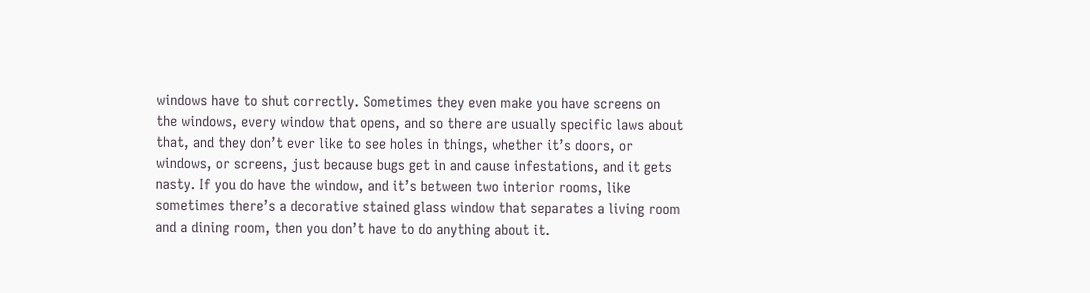windows have to shut correctly. Sometimes they even make you have screens on the windows, every window that opens, and so there are usually specific laws about that, and they don’t ever like to see holes in things, whether it’s doors, or windows, or screens, just because bugs get in and cause infestations, and it gets nasty. If you do have the window, and it’s between two interior rooms, like sometimes there’s a decorative stained glass window that separates a living room and a dining room, then you don’t have to do anything about it.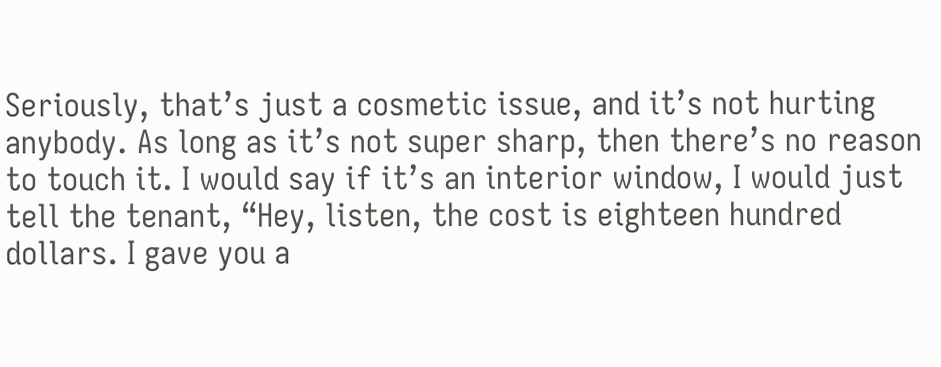Seriously, that’s just a cosmetic issue, and it’s not hurting anybody. As long as it’s not super sharp, then there’s no reason to touch it. I would say if it’s an interior window, I would just tell the tenant, “Hey, listen, the cost is eighteen hundred dollars. I gave you a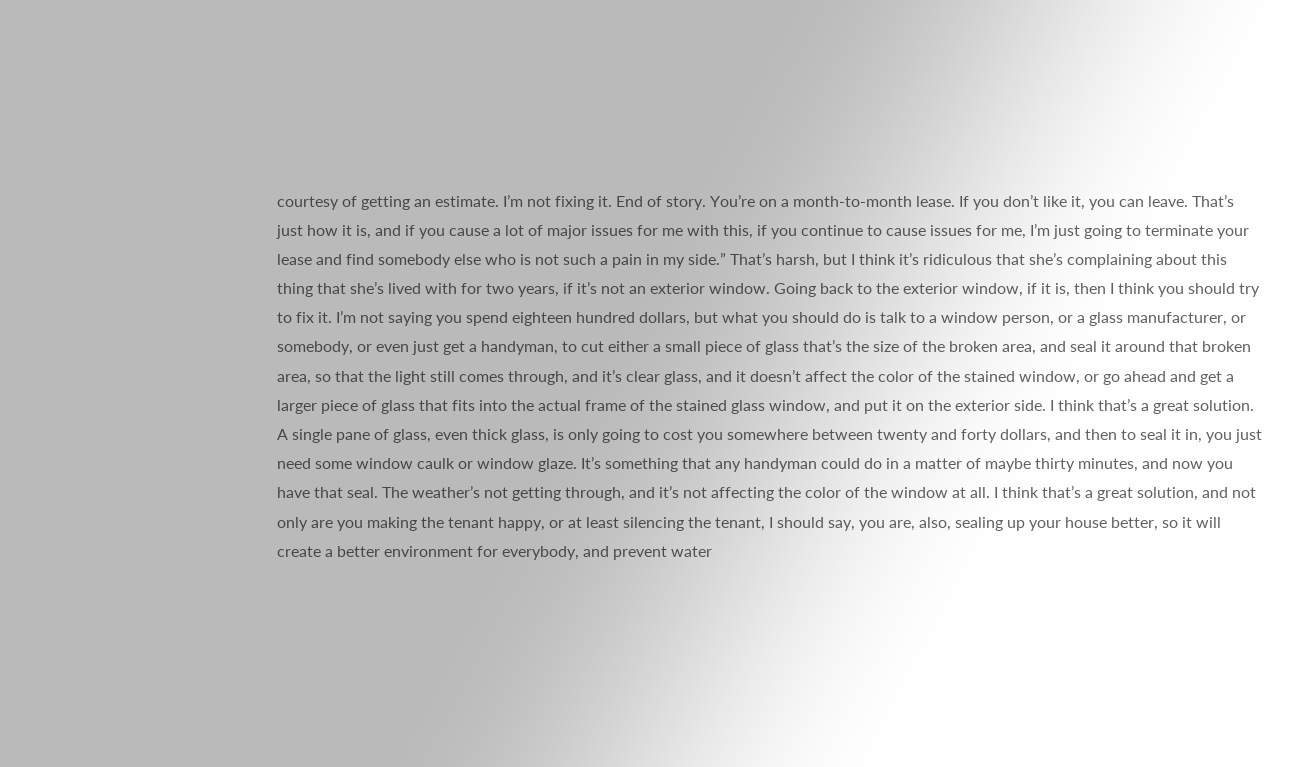courtesy of getting an estimate. I’m not fixing it. End of story. You’re on a month-to-month lease. If you don’t like it, you can leave. That’s just how it is, and if you cause a lot of major issues for me with this, if you continue to cause issues for me, I’m just going to terminate your lease and find somebody else who is not such a pain in my side.” That’s harsh, but I think it’s ridiculous that she’s complaining about this thing that she’s lived with for two years, if it’s not an exterior window. Going back to the exterior window, if it is, then I think you should try to fix it. I’m not saying you spend eighteen hundred dollars, but what you should do is talk to a window person, or a glass manufacturer, or somebody, or even just get a handyman, to cut either a small piece of glass that’s the size of the broken area, and seal it around that broken area, so that the light still comes through, and it’s clear glass, and it doesn’t affect the color of the stained window, or go ahead and get a larger piece of glass that fits into the actual frame of the stained glass window, and put it on the exterior side. I think that’s a great solution. A single pane of glass, even thick glass, is only going to cost you somewhere between twenty and forty dollars, and then to seal it in, you just need some window caulk or window glaze. It’s something that any handyman could do in a matter of maybe thirty minutes, and now you have that seal. The weather’s not getting through, and it’s not affecting the color of the window at all. I think that’s a great solution, and not only are you making the tenant happy, or at least silencing the tenant, I should say, you are, also, sealing up your house better, so it will create a better environment for everybody, and prevent water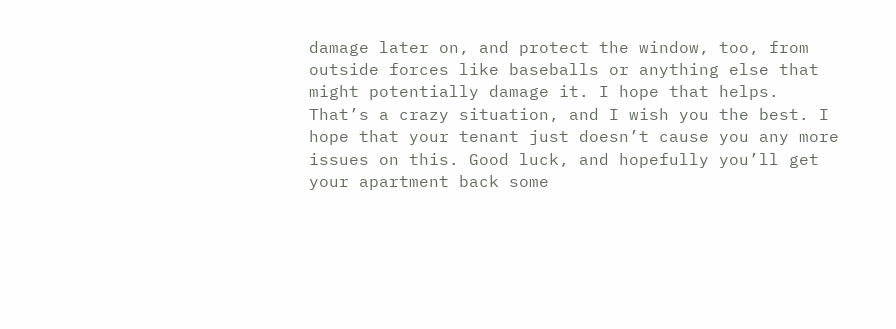damage later on, and protect the window, too, from outside forces like baseballs or anything else that might potentially damage it. I hope that helps. That’s a crazy situation, and I wish you the best. I hope that your tenant just doesn’t cause you any more issues on this. Good luck, and hopefully you’ll get your apartment back some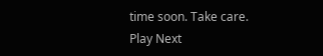time soon. Take care.
Play Next